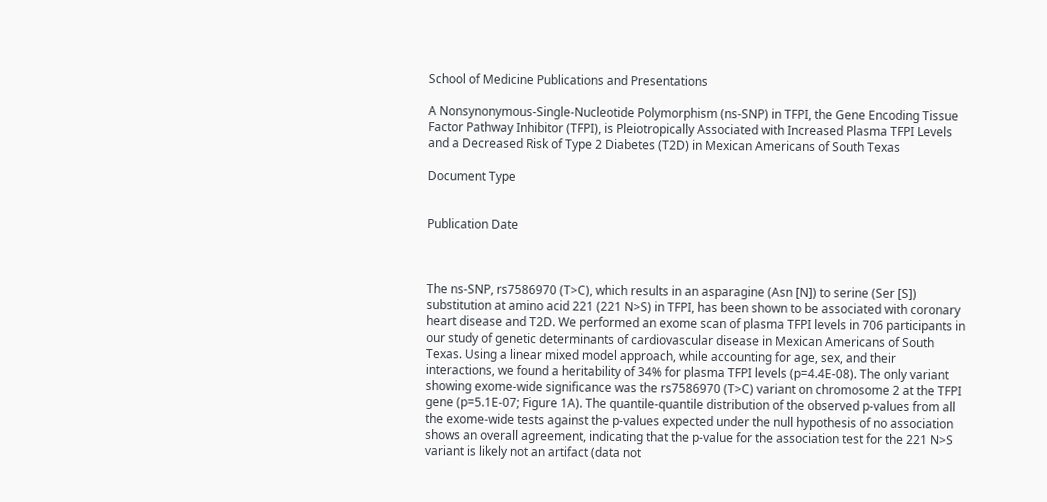School of Medicine Publications and Presentations

A Nonsynonymous-Single-Nucleotide Polymorphism (ns-SNP) in TFPI, the Gene Encoding Tissue Factor Pathway Inhibitor (TFPI), is Pleiotropically Associated with Increased Plasma TFPI Levels and a Decreased Risk of Type 2 Diabetes (T2D) in Mexican Americans of South Texas

Document Type


Publication Date



The ns-SNP, rs7586970 (T>C), which results in an asparagine (Asn [N]) to serine (Ser [S]) substitution at amino acid 221 (221 N>S) in TFPI, has been shown to be associated with coronary heart disease and T2D. We performed an exome scan of plasma TFPI levels in 706 participants in our study of genetic determinants of cardiovascular disease in Mexican Americans of South Texas. Using a linear mixed model approach, while accounting for age, sex, and their interactions, we found a heritability of 34% for plasma TFPI levels (p=4.4E-08). The only variant showing exome-wide significance was the rs7586970 (T>C) variant on chromosome 2 at the TFPI gene (p=5.1E-07; Figure 1A). The quantile-quantile distribution of the observed p-values from all the exome-wide tests against the p-values expected under the null hypothesis of no association shows an overall agreement, indicating that the p-value for the association test for the 221 N>S variant is likely not an artifact (data not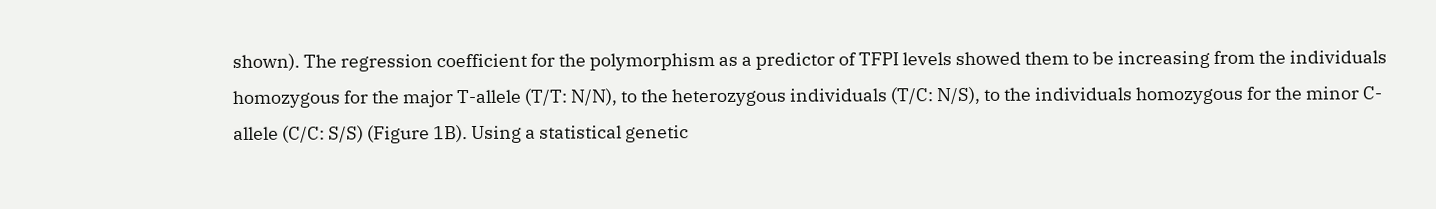shown). The regression coefficient for the polymorphism as a predictor of TFPI levels showed them to be increasing from the individuals homozygous for the major T-allele (T/T: N/N), to the heterozygous individuals (T/C: N/S), to the individuals homozygous for the minor C-allele (C/C: S/S) (Figure 1B). Using a statistical genetic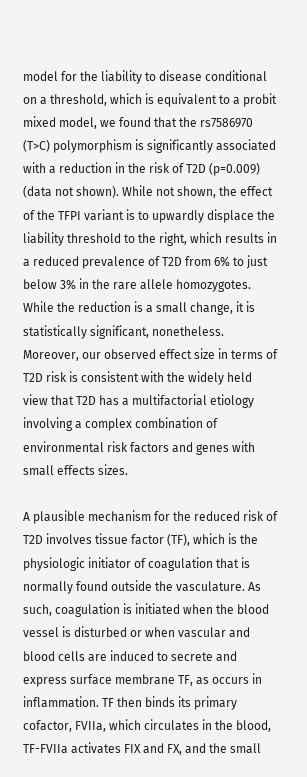model for the liability to disease conditional on a threshold, which is equivalent to a probit mixed model, we found that the rs7586970 (T>C) polymorphism is significantly associated with a reduction in the risk of T2D (p=0.009) (data not shown). While not shown, the effect of the TFPI variant is to upwardly displace the liability threshold to the right, which results in a reduced prevalence of T2D from 6% to just below 3% in the rare allele homozygotes. While the reduction is a small change, it is statistically significant, nonetheless. Moreover, our observed effect size in terms of T2D risk is consistent with the widely held view that T2D has a multifactorial etiology involving a complex combination of environmental risk factors and genes with small effects sizes.

A plausible mechanism for the reduced risk of T2D involves tissue factor (TF), which is the physiologic initiator of coagulation that is normally found outside the vasculature. As such, coagulation is initiated when the blood vessel is disturbed or when vascular and blood cells are induced to secrete and express surface membrane TF, as occurs in inflammation. TF then binds its primary cofactor, FVIIa, which circulates in the blood, TF-FVIIa activates FIX and FX, and the small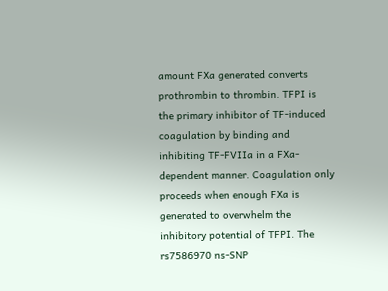amount FXa generated converts prothrombin to thrombin. TFPI is the primary inhibitor of TF-induced coagulation by binding and inhibiting TF-FVIIa in a FXa-dependent manner. Coagulation only proceeds when enough FXa is generated to overwhelm the inhibitory potential of TFPI. The rs7586970 ns-SNP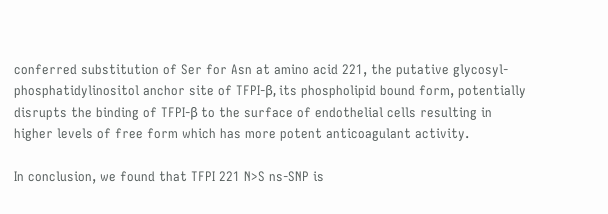conferred substitution of Ser for Asn at amino acid 221, the putative glycosyl-phosphatidylinositol anchor site of TFPI-β, its phospholipid bound form, potentially disrupts the binding of TFPI-β to the surface of endothelial cells resulting in higher levels of free form which has more potent anticoagulant activity.

In conclusion, we found that TFPI 221 N>S ns-SNP is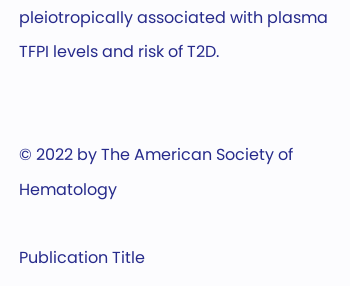pleiotropically associated with plasma TFPI levels and risk of T2D.


© 2022 by The American Society of Hematology

Publication Title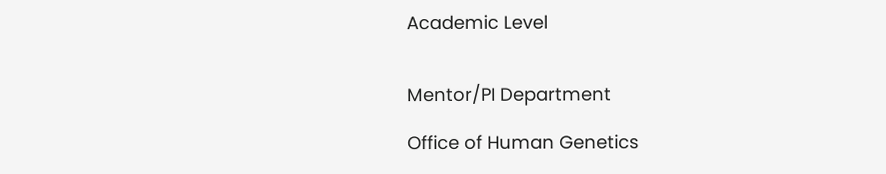Academic Level


Mentor/PI Department

Office of Human Genetics